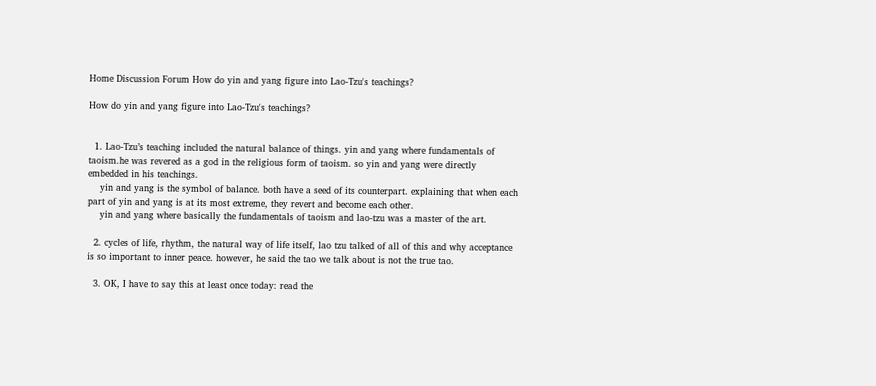Home Discussion Forum How do yin and yang figure into Lao-Tzu's teachings?

How do yin and yang figure into Lao-Tzu's teachings?


  1. Lao-Tzu’s teaching included the natural balance of things. yin and yang where fundamentals of taoism.he was revered as a god in the religious form of taoism. so yin and yang were directly embedded in his teachings.
    yin and yang is the symbol of balance. both have a seed of its counterpart. explaining that when each part of yin and yang is at its most extreme, they revert and become each other.
    yin and yang where basically the fundamentals of taoism and lao-tzu was a master of the art.

  2. cycles of life, rhythm, the natural way of life itself, lao tzu talked of all of this and why acceptance is so important to inner peace. however, he said the tao we talk about is not the true tao.

  3. OK, I have to say this at least once today: read the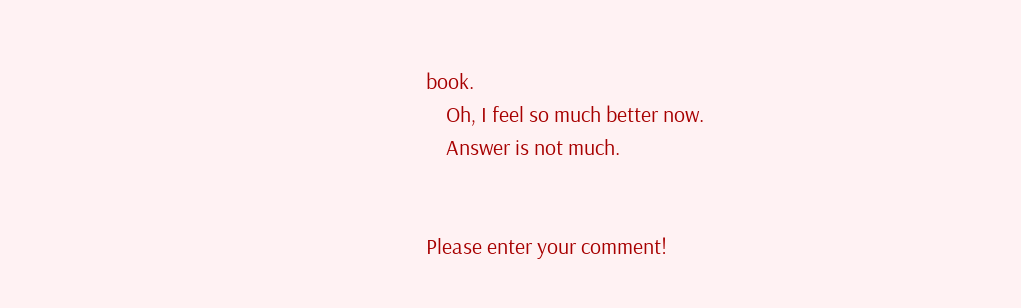book.
    Oh, I feel so much better now.
    Answer is not much.


Please enter your comment!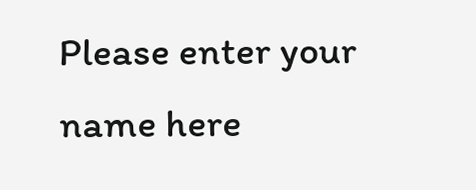Please enter your name here